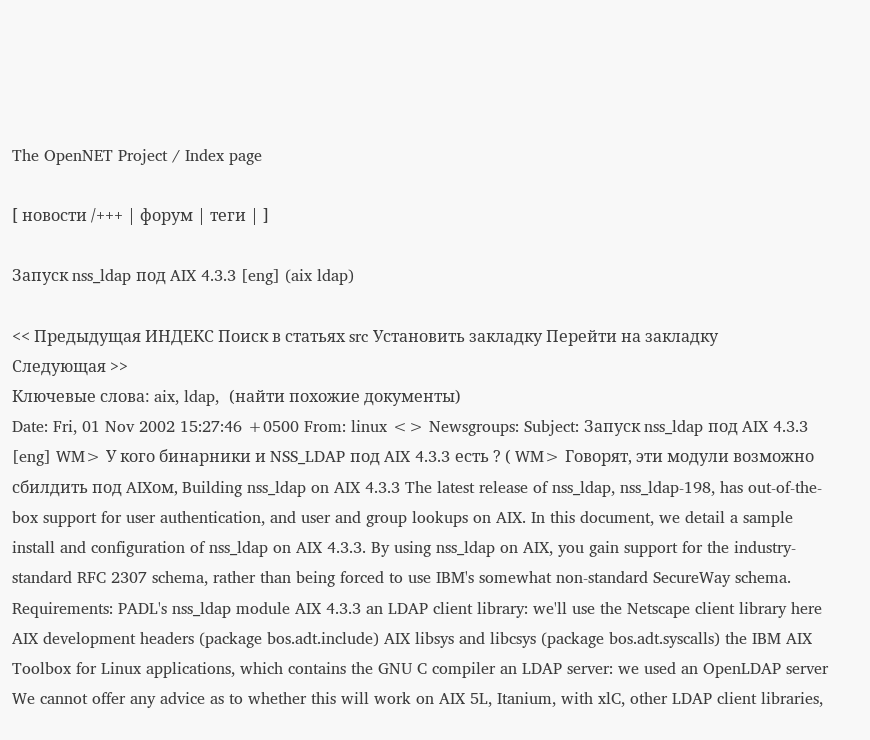The OpenNET Project / Index page

[ новости /+++ | форум | теги | ]

Запуск nss_ldap под AIX 4.3.3 [eng] (aix ldap)

<< Предыдущая ИНДЕКС Поиск в статьях src Установить закладку Перейти на закладку Следующая >>
Ключевые слова: aix, ldap,  (найти похожие документы)
Date: Fri, 01 Nov 2002 15:27:46 +0500 From: linux <> Newsgroups: Subject: Запуск nss_ldap под AIX 4.3.3 [eng] WM> У кого бинарники и NSS_LDAP под AIX 4.3.3 есть ? ( WM> Говорят, эти модули возможно сбилдить под AIXом, Building nss_ldap on AIX 4.3.3 The latest release of nss_ldap, nss_ldap-198, has out-of-the-box support for user authentication, and user and group lookups on AIX. In this document, we detail a sample install and configuration of nss_ldap on AIX 4.3.3. By using nss_ldap on AIX, you gain support for the industry-standard RFC 2307 schema, rather than being forced to use IBM's somewhat non-standard SecureWay schema. Requirements: PADL's nss_ldap module AIX 4.3.3 an LDAP client library: we'll use the Netscape client library here AIX development headers (package bos.adt.include) AIX libsys and libcsys (package bos.adt.syscalls) the IBM AIX Toolbox for Linux applications, which contains the GNU C compiler an LDAP server: we used an OpenLDAP server We cannot offer any advice as to whether this will work on AIX 5L, Itanium, with xlC, other LDAP client libraries,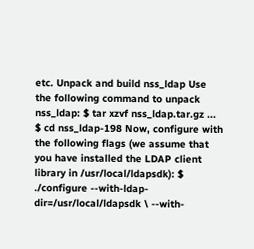etc. Unpack and build nss_ldap Use the following command to unpack nss_ldap: $ tar xzvf nss_ldap.tar.gz ... $ cd nss_ldap-198 Now, configure with the following flags (we assume that you have installed the LDAP client library in /usr/local/ldapsdk): $ ./configure --with-ldap-dir=/usr/local/ldapsdk \ --with-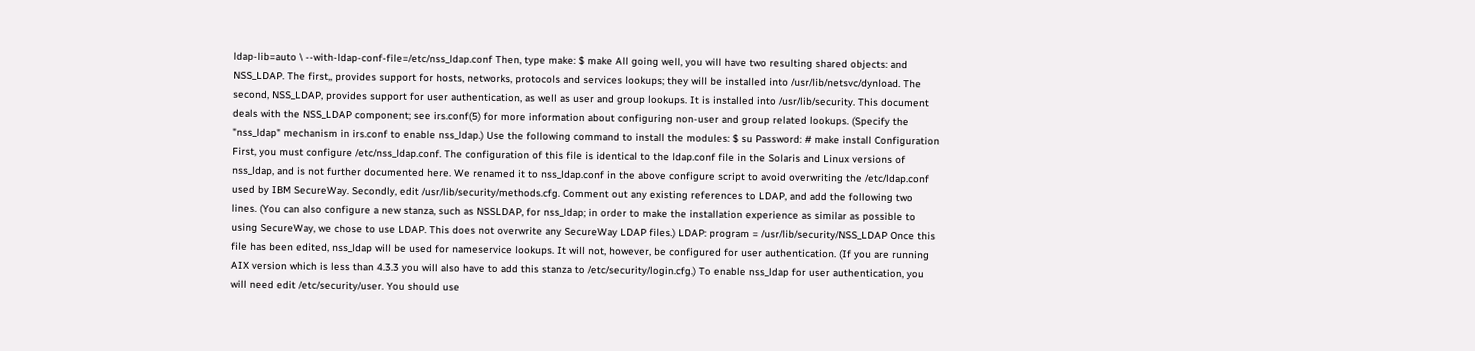ldap-lib=auto \ --with-ldap-conf-file=/etc/nss_ldap.conf Then, type make: $ make All going well, you will have two resulting shared objects: and NSS_LDAP. The first,, provides support for hosts, networks, protocols and services lookups; they will be installed into /usr/lib/netsvc/dynload. The second, NSS_LDAP, provides support for user authentication, as well as user and group lookups. It is installed into /usr/lib/security. This document deals with the NSS_LDAP component; see irs.conf(5) for more information about configuring non-user and group related lookups. (Specify the "nss_ldap" mechanism in irs.conf to enable nss_ldap.) Use the following command to install the modules: $ su Password: # make install Configuration First, you must configure /etc/nss_ldap.conf. The configuration of this file is identical to the ldap.conf file in the Solaris and Linux versions of nss_ldap, and is not further documented here. We renamed it to nss_ldap.conf in the above configure script to avoid overwriting the /etc/ldap.conf used by IBM SecureWay. Secondly, edit /usr/lib/security/methods.cfg. Comment out any existing references to LDAP, and add the following two lines. (You can also configure a new stanza, such as NSSLDAP, for nss_ldap; in order to make the installation experience as similar as possible to using SecureWay, we chose to use LDAP. This does not overwrite any SecureWay LDAP files.) LDAP: program = /usr/lib/security/NSS_LDAP Once this file has been edited, nss_ldap will be used for nameservice lookups. It will not, however, be configured for user authentication. (If you are running AIX version which is less than 4.3.3 you will also have to add this stanza to /etc/security/login.cfg.) To enable nss_ldap for user authentication, you will need edit /etc/security/user. You should use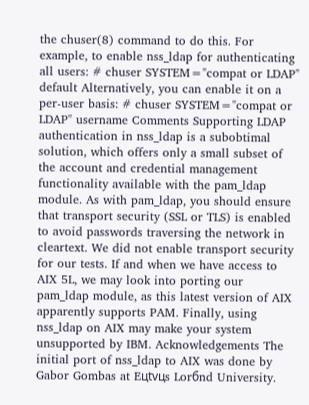the chuser(8) command to do this. For example, to enable nss_ldap for authenticating all users: # chuser SYSTEM="compat or LDAP" default Alternatively, you can enable it on a per-user basis: # chuser SYSTEM="compat or LDAP" username Comments Supporting LDAP authentication in nss_ldap is a subobtimal solution, which offers only a small subset of the account and credential management functionality available with the pam_ldap module. As with pam_ldap, you should ensure that transport security (SSL or TLS) is enabled to avoid passwords traversing the network in cleartext. We did not enable transport security for our tests. If and when we have access to AIX 5L, we may look into porting our pam_ldap module, as this latest version of AIX apparently supports PAM. Finally, using nss_ldap on AIX may make your system unsupported by IBM. Acknowledgements The initial port of nss_ldap to AIX was done by Gabor Gombas at Eцtvцs Lorбnd University.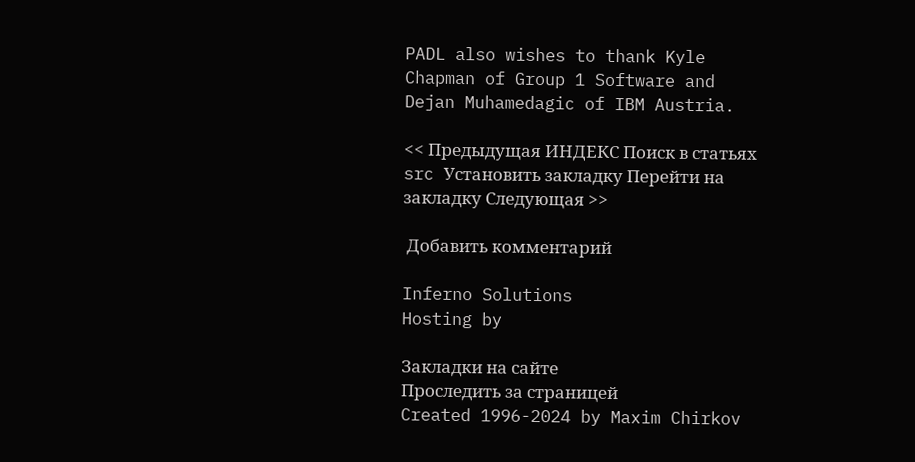PADL also wishes to thank Kyle Chapman of Group 1 Software and Dejan Muhamedagic of IBM Austria.

<< Предыдущая ИНДЕКС Поиск в статьях src Установить закладку Перейти на закладку Следующая >>

 Добавить комментарий

Inferno Solutions
Hosting by

Закладки на сайте
Проследить за страницей
Created 1996-2024 by Maxim Chirkov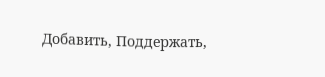Добавить, Поддержать,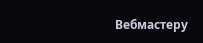Вебмастеру